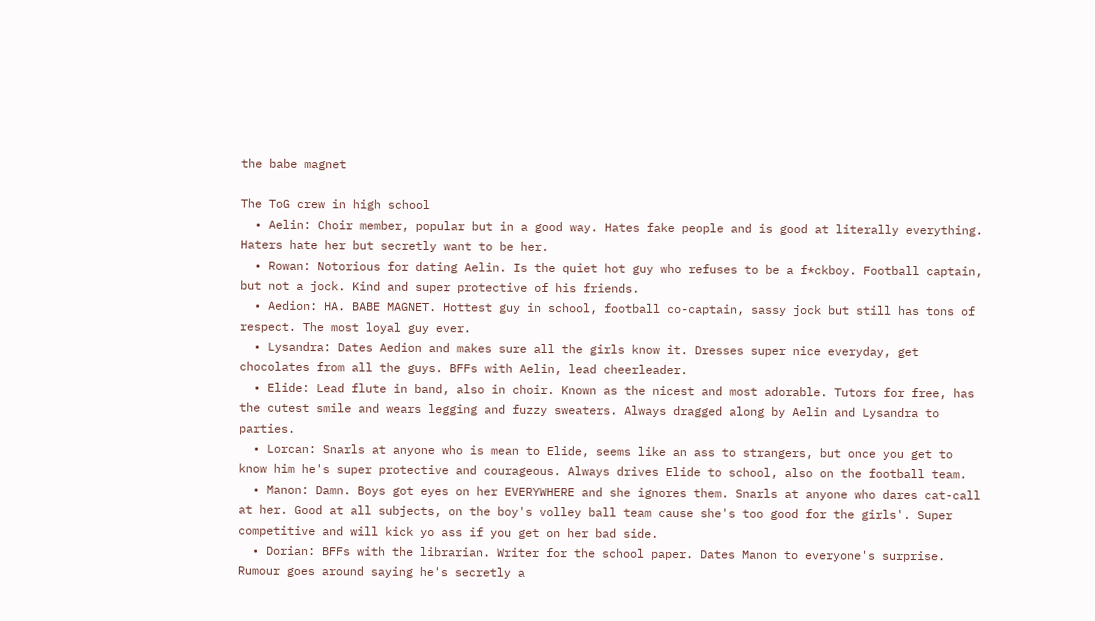the babe magnet

The ToG crew in high school
  • Aelin: Choir member, popular but in a good way. Hates fake people and is good at literally everything. Haters hate her but secretly want to be her.
  • Rowan: Notorious for dating Aelin. Is the quiet hot guy who refuses to be a f*ckboy. Football captain, but not a jock. Kind and super protective of his friends.
  • Aedion: HA. BABE MAGNET. Hottest guy in school, football co-captain, sassy jock but still has tons of respect. The most loyal guy ever.
  • Lysandra: Dates Aedion and makes sure all the girls know it. Dresses super nice everyday, get chocolates from all the guys. BFFs with Aelin, lead cheerleader.
  • Elide: Lead flute in band, also in choir. Known as the nicest and most adorable. Tutors for free, has the cutest smile and wears legging and fuzzy sweaters. Always dragged along by Aelin and Lysandra to parties.
  • Lorcan: Snarls at anyone who is mean to Elide, seems like an ass to strangers, but once you get to know him he's super protective and courageous. Always drives Elide to school, also on the football team.
  • Manon: Damn. Boys got eyes on her EVERYWHERE and she ignores them. Snarls at anyone who dares cat-call at her. Good at all subjects, on the boy's volley ball team cause she's too good for the girls'. Super competitive and will kick yo ass if you get on her bad side.
  • Dorian: BFFs with the librarian. Writer for the school paper. Dates Manon to everyone's surprise. Rumour goes around saying he's secretly a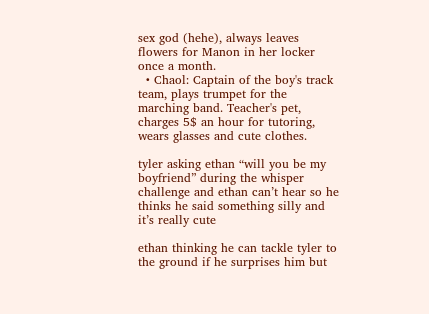sex god (hehe), always leaves flowers for Manon in her locker once a month.
  • Chaol: Captain of the boy's track team, plays trumpet for the marching band. Teacher's pet, charges 5$ an hour for tutoring, wears glasses and cute clothes.

tyler asking ethan “will you be my boyfriend” during the whisper challenge and ethan can’t hear so he thinks he said something silly and it’s really cute

ethan thinking he can tackle tyler to the ground if he surprises him but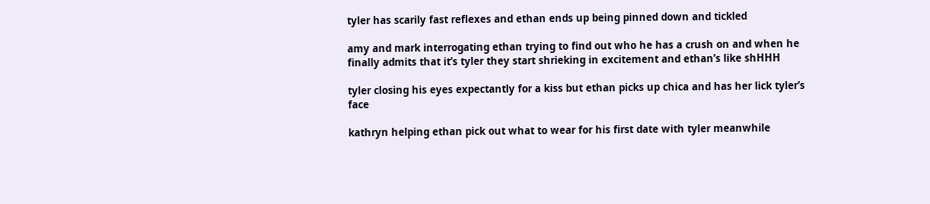tyler has scarily fast reflexes and ethan ends up being pinned down and tickled

amy and mark interrogating ethan trying to find out who he has a crush on and when he finally admits that it’s tyler they start shrieking in excitement and ethan’s like shHHH

tyler closing his eyes expectantly for a kiss but ethan picks up chica and has her lick tyler’s face

kathryn helping ethan pick out what to wear for his first date with tyler meanwhile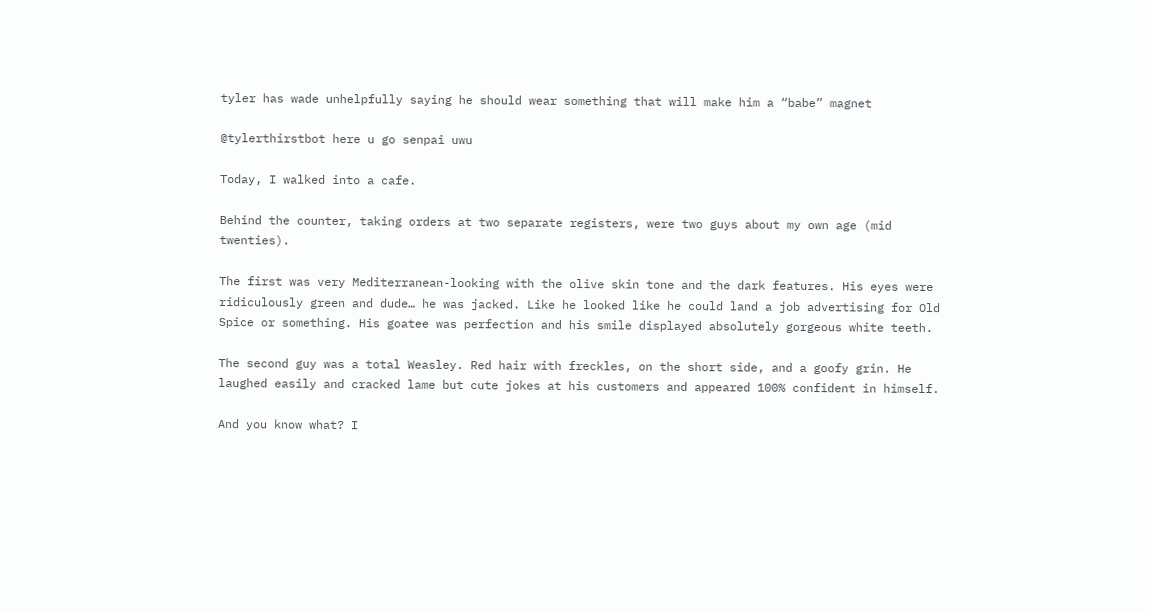tyler has wade unhelpfully saying he should wear something that will make him a “babe” magnet

@tylerthirstbot here u go senpai uwu

Today, I walked into a cafe.

Behind the counter, taking orders at two separate registers, were two guys about my own age (mid twenties).

The first was very Mediterranean-looking with the olive skin tone and the dark features. His eyes were ridiculously green and dude… he was jacked. Like he looked like he could land a job advertising for Old Spice or something. His goatee was perfection and his smile displayed absolutely gorgeous white teeth.

The second guy was a total Weasley. Red hair with freckles, on the short side, and a goofy grin. He laughed easily and cracked lame but cute jokes at his customers and appeared 100% confident in himself.

And you know what? I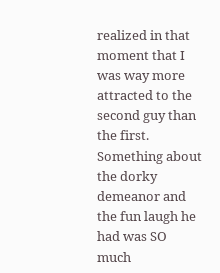realized in that moment that I was way more attracted to the second guy than the first. Something about the dorky demeanor and the fun laugh he had was SO much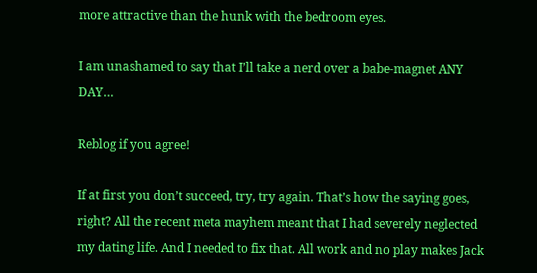more attractive than the hunk with the bedroom eyes.

I am unashamed to say that I’ll take a nerd over a babe-magnet ANY DAY…

Reblog if you agree!

If at first you don’t succeed, try, try again. That’s how the saying goes, right? All the recent meta mayhem meant that I had severely neglected my dating life. And I needed to fix that. All work and no play makes Jack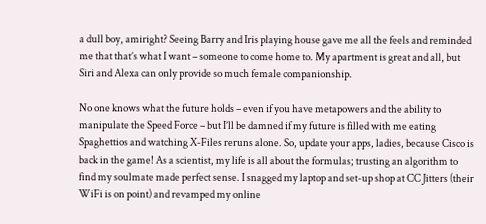a dull boy, amiright? Seeing Barry and Iris playing house gave me all the feels and reminded me that that’s what I want – someone to come home to. My apartment is great and all, but Siri and Alexa can only provide so much female companionship.

No one knows what the future holds – even if you have metapowers and the ability to manipulate the Speed Force – but I’ll be damned if my future is filled with me eating Spaghettios and watching X-Files reruns alone. So, update your apps, ladies, because Cisco is back in the game! As a scientist, my life is all about the formulas; trusting an algorithm to find my soulmate made perfect sense. I snagged my laptop and set-up shop at CC Jitters (their WiFi is on point) and revamped my online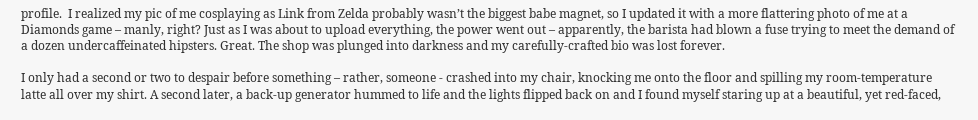profile.  I realized my pic of me cosplaying as Link from Zelda probably wasn’t the biggest babe magnet, so I updated it with a more flattering photo of me at a Diamonds game – manly, right? Just as I was about to upload everything, the power went out – apparently, the barista had blown a fuse trying to meet the demand of a dozen undercaffeinated hipsters. Great. The shop was plunged into darkness and my carefully-crafted bio was lost forever.

I only had a second or two to despair before something – rather, someone - crashed into my chair, knocking me onto the floor and spilling my room-temperature latte all over my shirt. A second later, a back-up generator hummed to life and the lights flipped back on and I found myself staring up at a beautiful, yet red-faced,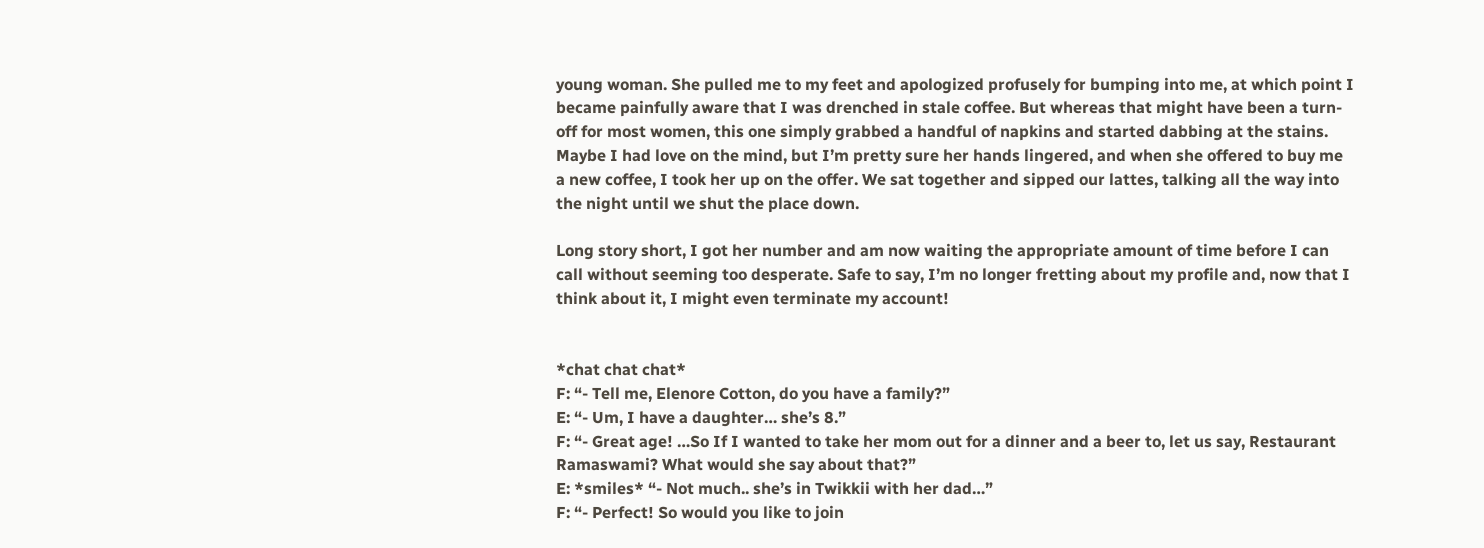young woman. She pulled me to my feet and apologized profusely for bumping into me, at which point I became painfully aware that I was drenched in stale coffee. But whereas that might have been a turn-off for most women, this one simply grabbed a handful of napkins and started dabbing at the stains. Maybe I had love on the mind, but I’m pretty sure her hands lingered, and when she offered to buy me a new coffee, I took her up on the offer. We sat together and sipped our lattes, talking all the way into the night until we shut the place down.

Long story short, I got her number and am now waiting the appropriate amount of time before I can call without seeming too desperate. Safe to say, I’m no longer fretting about my profile and, now that I think about it, I might even terminate my account!


*chat chat chat*
F: “- Tell me, Elenore Cotton, do you have a family?”
E: “- Um, I have a daughter… she’s 8.”
F: “- Great age! …So If I wanted to take her mom out for a dinner and a beer to, let us say, Restaurant Ramaswami? What would she say about that?”
E: *smiles* “- Not much.. she’s in Twikkii with her dad…”
F: “- Perfect! So would you like to join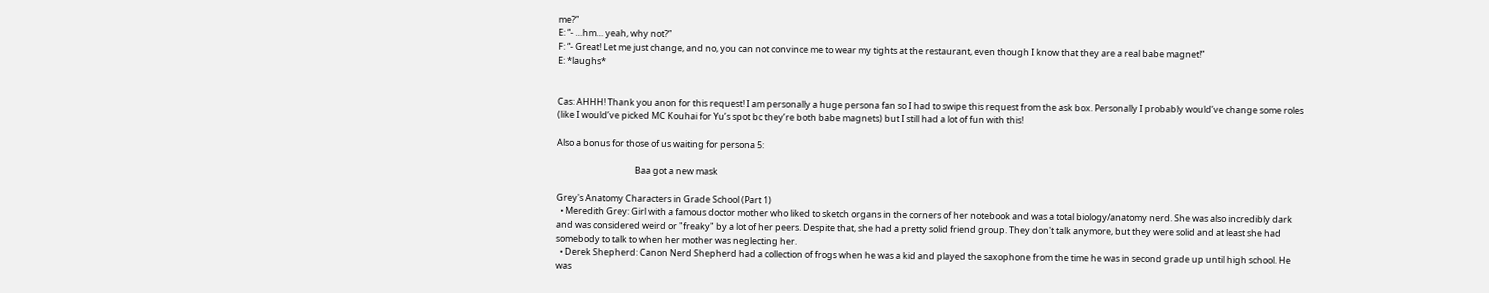me?”
E: “- …hm… yeah, why not?”
F: “- Great! Let me just change, and no, you can not convince me to wear my tights at the restaurant, even though I know that they are a real babe magnet!”
E: *laughs*


Cas: AHHH! Thank you anon for this request! I am personally a huge persona fan so I had to swipe this request from the ask box. Personally I probably would’ve change some roles (like I would’ve picked MC Kouhai for Yu’s spot bc they’re both babe magnets) but I still had a lot of fun with this!

Also a bonus for those of us waiting for persona 5:

                                       Baa got a new mask

Grey's Anatomy Characters in Grade School (Part 1)
  • Meredith Grey: Girl with a famous doctor mother who liked to sketch organs in the corners of her notebook and was a total biology/anatomy nerd. She was also incredibly dark and was considered weird or "freaky" by a lot of her peers. Despite that, she had a pretty solid friend group. They don't talk anymore, but they were solid and at least she had somebody to talk to when her mother was neglecting her.
  • Derek Shepherd: Canon Nerd Shepherd had a collection of frogs when he was a kid and played the saxophone from the time he was in second grade up until high school. He was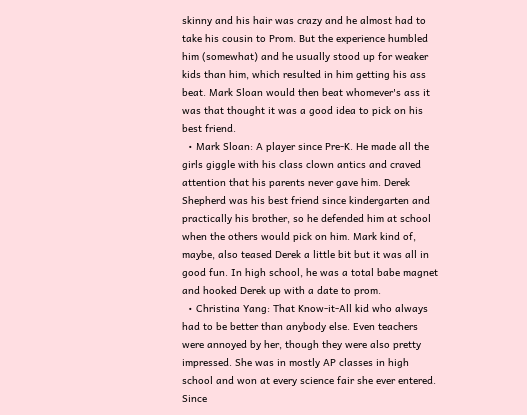skinny and his hair was crazy and he almost had to take his cousin to Prom. But the experience humbled him (somewhat) and he usually stood up for weaker kids than him, which resulted in him getting his ass beat. Mark Sloan would then beat whomever's ass it was that thought it was a good idea to pick on his best friend.
  • Mark Sloan: A player since Pre-K. He made all the girls giggle with his class clown antics and craved attention that his parents never gave him. Derek Shepherd was his best friend since kindergarten and practically his brother, so he defended him at school when the others would pick on him. Mark kind of, maybe, also teased Derek a little bit but it was all in good fun. In high school, he was a total babe magnet and hooked Derek up with a date to prom.
  • Christina Yang: That Know-it-All kid who always had to be better than anybody else. Even teachers were annoyed by her, though they were also pretty impressed. She was in mostly AP classes in high school and won at every science fair she ever entered. Since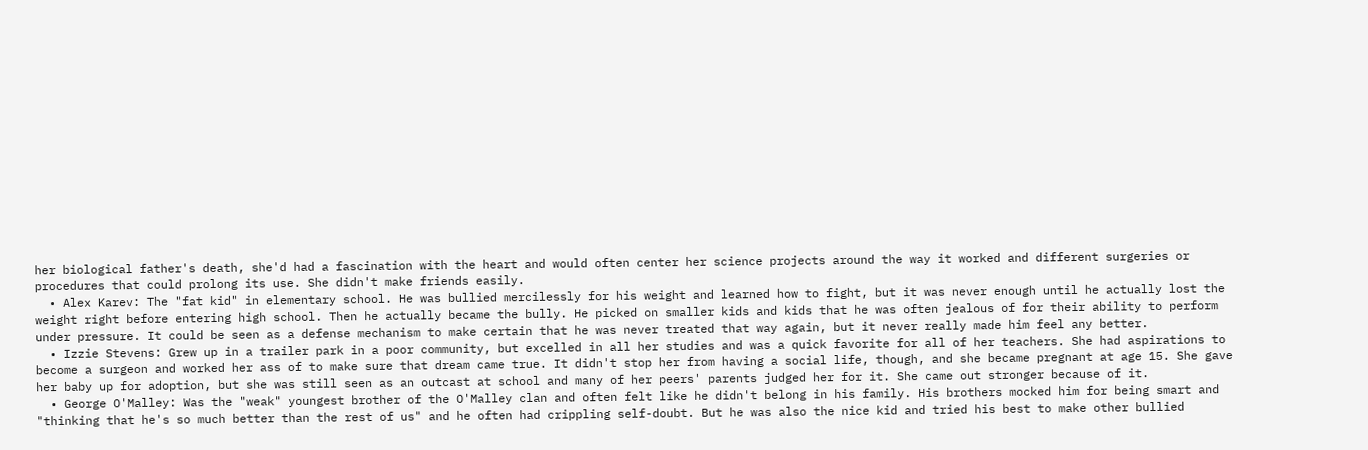her biological father's death, she'd had a fascination with the heart and would often center her science projects around the way it worked and different surgeries or procedures that could prolong its use. She didn't make friends easily.
  • Alex Karev: The "fat kid" in elementary school. He was bullied mercilessly for his weight and learned how to fight, but it was never enough until he actually lost the weight right before entering high school. Then he actually became the bully. He picked on smaller kids and kids that he was often jealous of for their ability to perform under pressure. It could be seen as a defense mechanism to make certain that he was never treated that way again, but it never really made him feel any better.
  • Izzie Stevens: Grew up in a trailer park in a poor community, but excelled in all her studies and was a quick favorite for all of her teachers. She had aspirations to become a surgeon and worked her ass of to make sure that dream came true. It didn't stop her from having a social life, though, and she became pregnant at age 15. She gave her baby up for adoption, but she was still seen as an outcast at school and many of her peers' parents judged her for it. She came out stronger because of it.
  • George O'Malley: Was the "weak" youngest brother of the O'Malley clan and often felt like he didn't belong in his family. His brothers mocked him for being smart and "thinking that he's so much better than the rest of us" and he often had crippling self-doubt. But he was also the nice kid and tried his best to make other bullied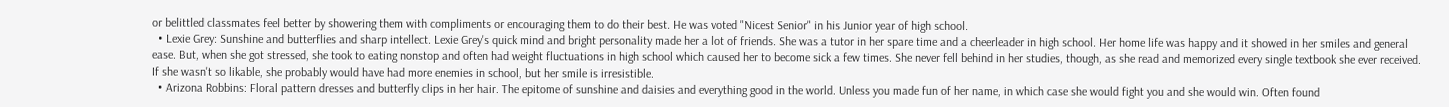or belittled classmates feel better by showering them with compliments or encouraging them to do their best. He was voted "Nicest Senior" in his Junior year of high school.
  • Lexie Grey: Sunshine and butterflies and sharp intellect. Lexie Grey's quick mind and bright personality made her a lot of friends. She was a tutor in her spare time and a cheerleader in high school. Her home life was happy and it showed in her smiles and general ease. But, when she got stressed, she took to eating nonstop and often had weight fluctuations in high school which caused her to become sick a few times. She never fell behind in her studies, though, as she read and memorized every single textbook she ever received. If she wasn't so likable, she probably would have had more enemies in school, but her smile is irresistible.
  • Arizona Robbins: Floral pattern dresses and butterfly clips in her hair. The epitome of sunshine and daisies and everything good in the world. Unless you made fun of her name, in which case she would fight you and she would win. Often found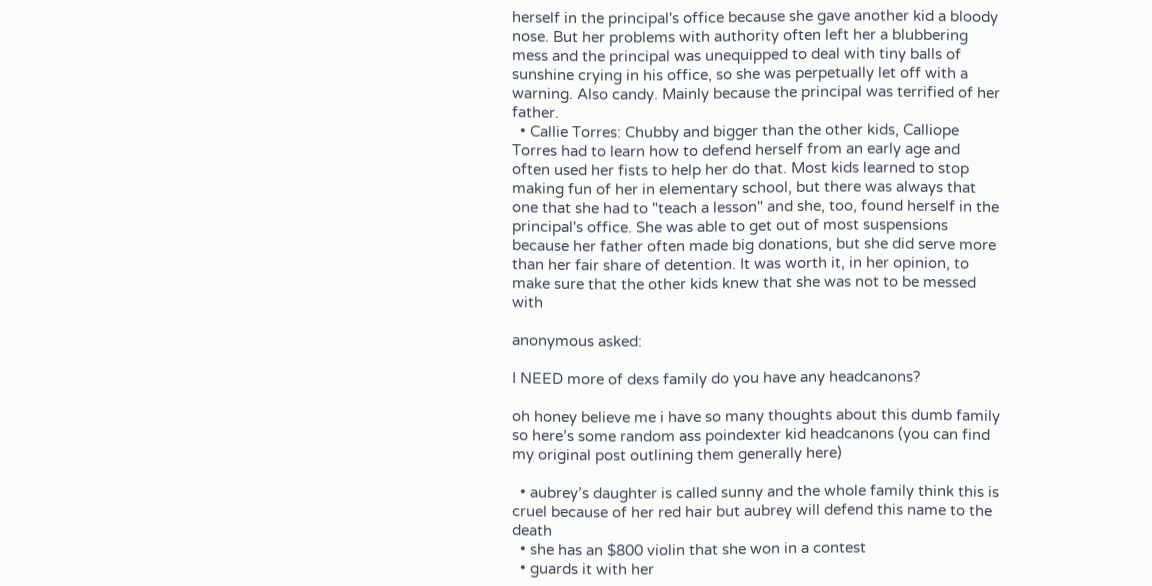herself in the principal's office because she gave another kid a bloody nose. But her problems with authority often left her a blubbering mess and the principal was unequipped to deal with tiny balls of sunshine crying in his office, so she was perpetually let off with a warning. Also candy. Mainly because the principal was terrified of her father.
  • Callie Torres: Chubby and bigger than the other kids, Calliope Torres had to learn how to defend herself from an early age and often used her fists to help her do that. Most kids learned to stop making fun of her in elementary school, but there was always that one that she had to "teach a lesson" and she, too, found herself in the principal's office. She was able to get out of most suspensions because her father often made big donations, but she did serve more than her fair share of detention. It was worth it, in her opinion, to make sure that the other kids knew that she was not to be messed with

anonymous asked:

I NEED more of dexs family do you have any headcanons?

oh honey believe me i have so many thoughts about this dumb family so here’s some random ass poindexter kid headcanons (you can find my original post outlining them generally here)

  • aubrey’s daughter is called sunny and the whole family think this is cruel because of her red hair but aubrey will defend this name to the death
  • she has an $800 violin that she won in a contest
  • guards it with her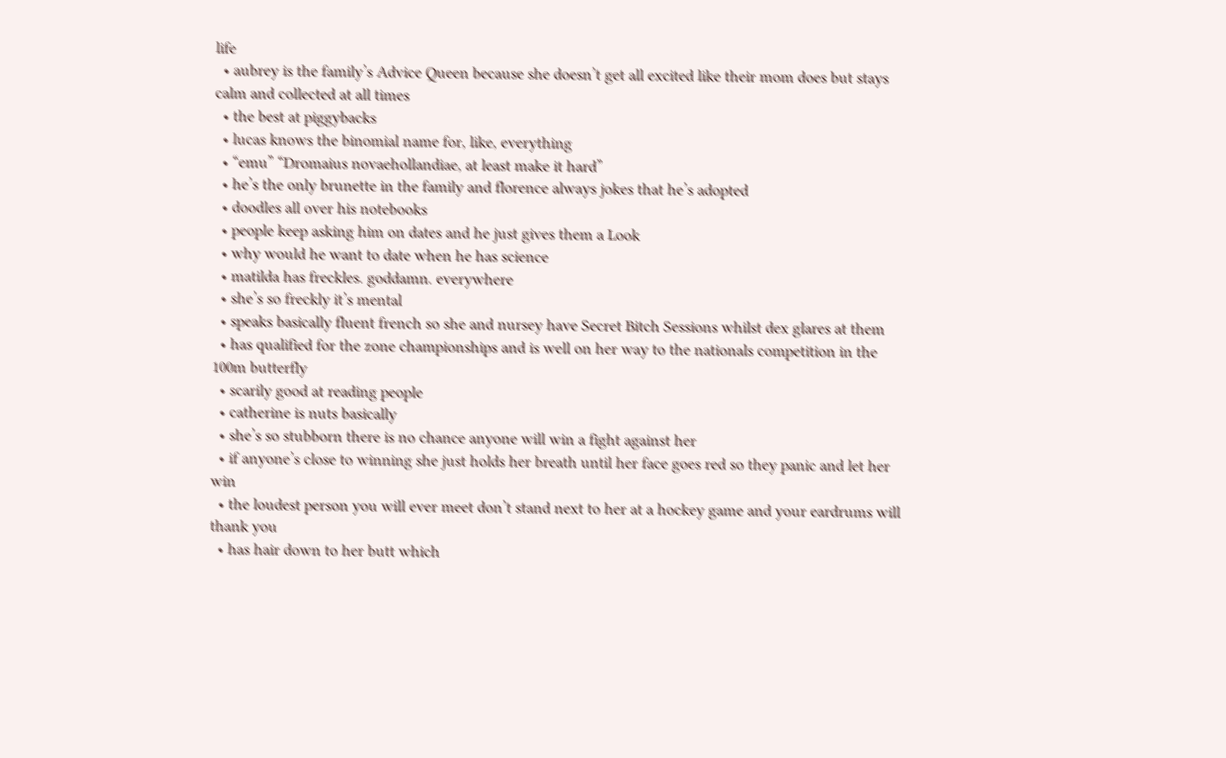life
  • aubrey is the family’s Advice Queen because she doesn’t get all excited like their mom does but stays calm and collected at all times
  • the best at piggybacks
  • lucas knows the binomial name for, like, everything
  • “emu” “Dromaius novaehollandiae, at least make it hard”
  • he’s the only brunette in the family and florence always jokes that he’s adopted
  • doodles all over his notebooks
  • people keep asking him on dates and he just gives them a Look
  • why would he want to date when he has science
  • matilda has freckles. goddamn. everywhere
  • she’s so freckly it’s mental
  • speaks basically fluent french so she and nursey have Secret Bitch Sessions whilst dex glares at them
  • has qualified for the zone championships and is well on her way to the nationals competition in the 100m butterfly
  • scarily good at reading people
  • catherine is nuts basically
  • she’s so stubborn there is no chance anyone will win a fight against her
  • if anyone’s close to winning she just holds her breath until her face goes red so they panic and let her win
  • the loudest person you will ever meet don’t stand next to her at a hockey game and your eardrums will thank you
  • has hair down to her butt which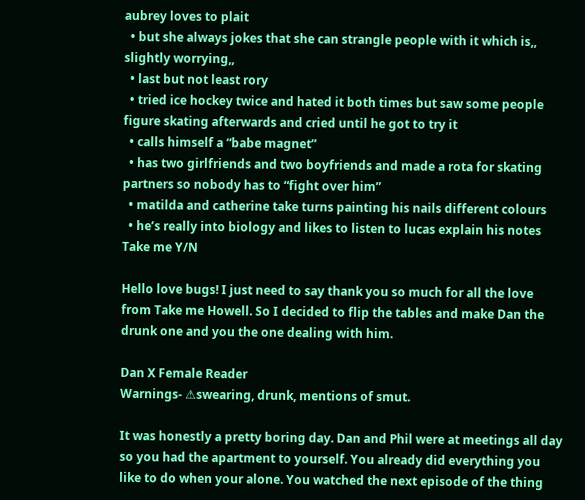aubrey loves to plait
  • but she always jokes that she can strangle people with it which is,, slightly worrying,,
  • last but not least rory
  • tried ice hockey twice and hated it both times but saw some people figure skating afterwards and cried until he got to try it
  • calls himself a “babe magnet”
  • has two girlfriends and two boyfriends and made a rota for skating partners so nobody has to “fight over him”
  • matilda and catherine take turns painting his nails different colours
  • he’s really into biology and likes to listen to lucas explain his notes
Take me Y/N

Hello love bugs! I just need to say thank you so much for all the love from Take me Howell. So I decided to flip the tables and make Dan the drunk one and you the one dealing with him.

Dan X Female Reader
Warnings- ⚠swearing, drunk, mentions of smut.

It was honestly a pretty boring day. Dan and Phil were at meetings all day so you had the apartment to yourself. You already did everything you like to do when your alone. You watched the next episode of the thing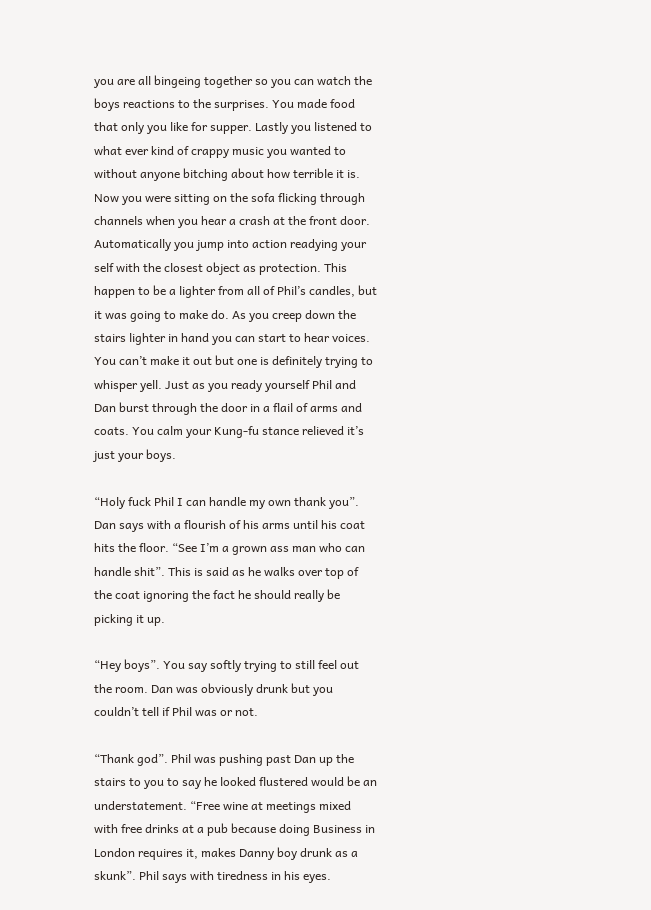you are all bingeing together so you can watch the boys reactions to the surprises. You made food that only you like for supper. Lastly you listened to what ever kind of crappy music you wanted to without anyone bitching about how terrible it is. Now you were sitting on the sofa flicking through channels when you hear a crash at the front door. Automatically you jump into action readying your self with the closest object as protection. This happen to be a lighter from all of Phil’s candles, but it was going to make do. As you creep down the stairs lighter in hand you can start to hear voices. You can’t make it out but one is definitely trying to whisper yell. Just as you ready yourself Phil and Dan burst through the door in a flail of arms and coats. You calm your Kung-fu stance relieved it’s just your boys.

“Holy fuck Phil I can handle my own thank you”. Dan says with a flourish of his arms until his coat hits the floor. “See I’m a grown ass man who can handle shit”. This is said as he walks over top of the coat ignoring the fact he should really be picking it up.

“Hey boys”. You say softly trying to still feel out the room. Dan was obviously drunk but you couldn’t tell if Phil was or not.

“Thank god”. Phil was pushing past Dan up the stairs to you to say he looked flustered would be an understatement. “Free wine at meetings mixed with free drinks at a pub because doing Business in London requires it, makes Danny boy drunk as a skunk”. Phil says with tiredness in his eyes.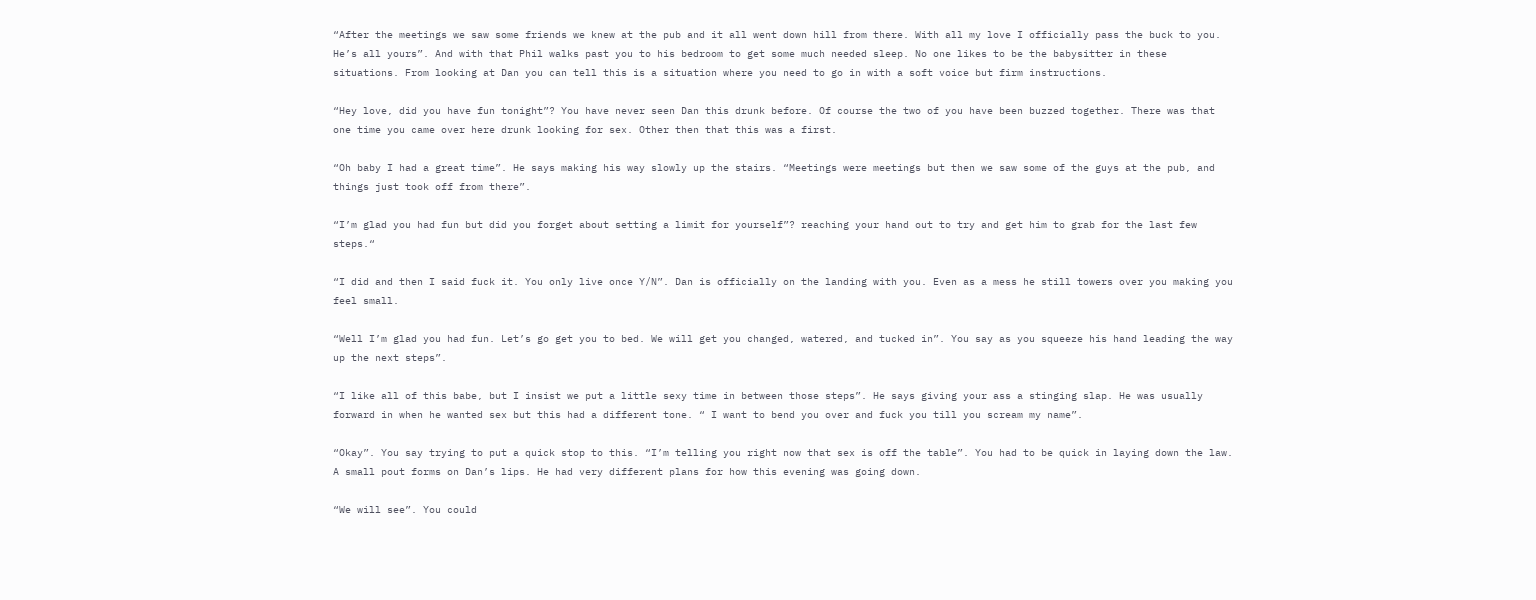“After the meetings we saw some friends we knew at the pub and it all went down hill from there. With all my love I officially pass the buck to you. He’s all yours”. And with that Phil walks past you to his bedroom to get some much needed sleep. No one likes to be the babysitter in these situations. From looking at Dan you can tell this is a situation where you need to go in with a soft voice but firm instructions.

“Hey love, did you have fun tonight”? You have never seen Dan this drunk before. Of course the two of you have been buzzed together. There was that one time you came over here drunk looking for sex. Other then that this was a first.

“Oh baby I had a great time”. He says making his way slowly up the stairs. “Meetings were meetings but then we saw some of the guys at the pub, and things just took off from there”.

“I’m glad you had fun but did you forget about setting a limit for yourself”? reaching your hand out to try and get him to grab for the last few steps.“

“I did and then I said fuck it. You only live once Y/N”. Dan is officially on the landing with you. Even as a mess he still towers over you making you feel small.

“Well I’m glad you had fun. Let’s go get you to bed. We will get you changed, watered, and tucked in”. You say as you squeeze his hand leading the way up the next steps”.

“I like all of this babe, but I insist we put a little sexy time in between those steps”. He says giving your ass a stinging slap. He was usually forward in when he wanted sex but this had a different tone. “ I want to bend you over and fuck you till you scream my name”.

“Okay”. You say trying to put a quick stop to this. “I’m telling you right now that sex is off the table”. You had to be quick in laying down the law. A small pout forms on Dan’s lips. He had very different plans for how this evening was going down.

“We will see”. You could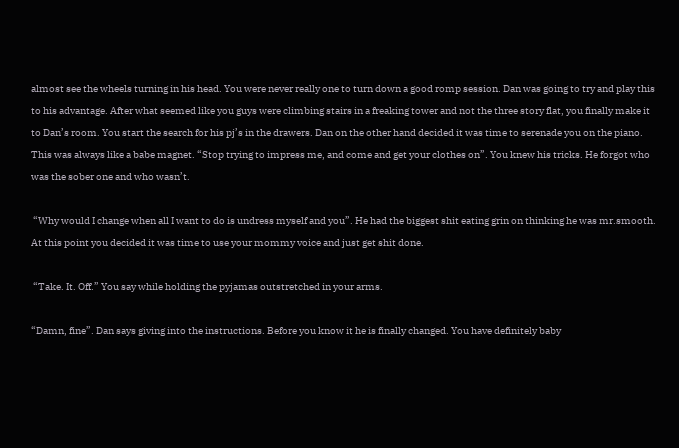almost see the wheels turning in his head. You were never really one to turn down a good romp session. Dan was going to try and play this to his advantage. After what seemed like you guys were climbing stairs in a freaking tower and not the three story flat, you finally make it to Dan’s room. You start the search for his pj’s in the drawers. Dan on the other hand decided it was time to serenade you on the piano. This was always like a babe magnet. “Stop trying to impress me, and come and get your clothes on”. You knew his tricks. He forgot who was the sober one and who wasn’t.

 “Why would I change when all I want to do is undress myself and you”. He had the biggest shit eating grin on thinking he was mr.smooth. At this point you decided it was time to use your mommy voice and just get shit done.

 “Take. It. Off.” You say while holding the pyjamas outstretched in your arms.

“Damn, fine”. Dan says giving into the instructions. Before you know it he is finally changed. You have definitely baby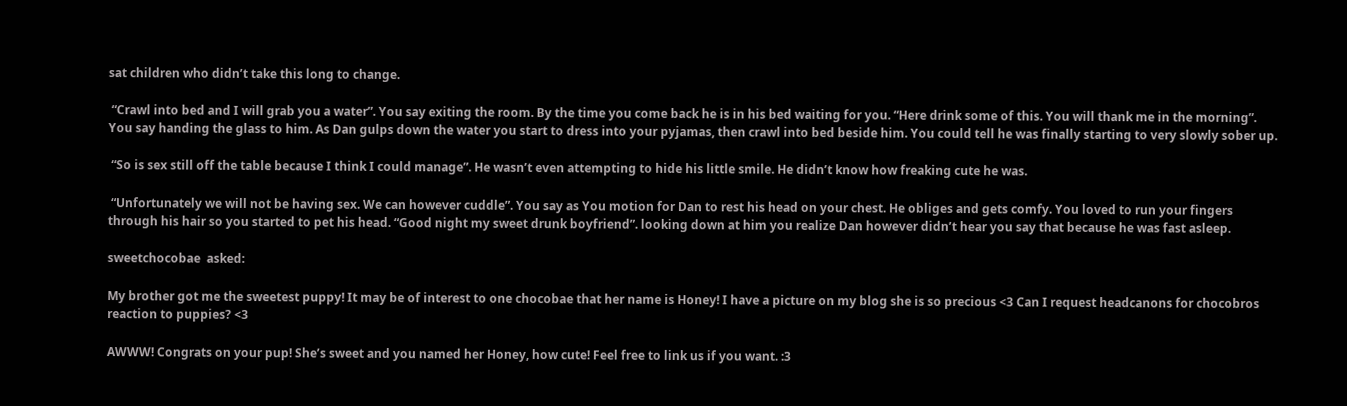sat children who didn’t take this long to change.

 “Crawl into bed and I will grab you a water”. You say exiting the room. By the time you come back he is in his bed waiting for you. “Here drink some of this. You will thank me in the morning”. You say handing the glass to him. As Dan gulps down the water you start to dress into your pyjamas, then crawl into bed beside him. You could tell he was finally starting to very slowly sober up.

 “So is sex still off the table because I think I could manage”. He wasn’t even attempting to hide his little smile. He didn’t know how freaking cute he was.

 “Unfortunately we will not be having sex. We can however cuddle”. You say as You motion for Dan to rest his head on your chest. He obliges and gets comfy. You loved to run your fingers through his hair so you started to pet his head. “Good night my sweet drunk boyfriend”. looking down at him you realize Dan however didn’t hear you say that because he was fast asleep.

sweetchocobae  asked:

My brother got me the sweetest puppy! It may be of interest to one chocobae that her name is Honey! I have a picture on my blog she is so precious <3 Can I request headcanons for chocobros reaction to puppies? <3

AWWW! Congrats on your pup! She’s sweet and you named her Honey, how cute! Feel free to link us if you want. :3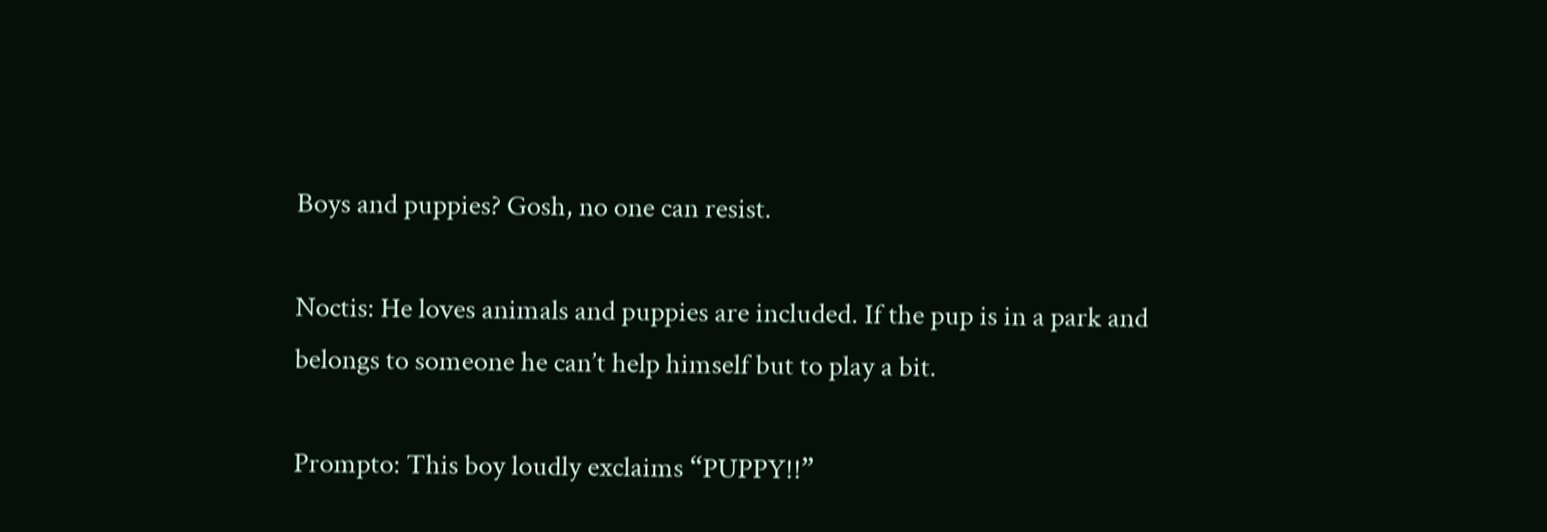Boys and puppies? Gosh, no one can resist.

Noctis: He loves animals and puppies are included. If the pup is in a park and belongs to someone he can’t help himself but to play a bit.

Prompto: This boy loudly exclaims “PUPPY!!”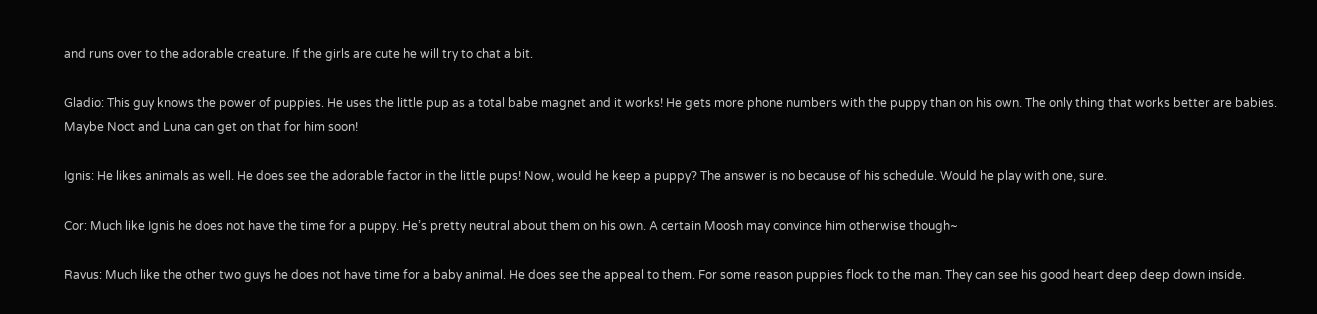and runs over to the adorable creature. If the girls are cute he will try to chat a bit.

Gladio: This guy knows the power of puppies. He uses the little pup as a total babe magnet and it works! He gets more phone numbers with the puppy than on his own. The only thing that works better are babies. Maybe Noct and Luna can get on that for him soon!

Ignis: He likes animals as well. He does see the adorable factor in the little pups! Now, would he keep a puppy? The answer is no because of his schedule. Would he play with one, sure.

Cor: Much like Ignis he does not have the time for a puppy. He’s pretty neutral about them on his own. A certain Moosh may convince him otherwise though~

Ravus: Much like the other two guys he does not have time for a baby animal. He does see the appeal to them. For some reason puppies flock to the man. They can see his good heart deep deep down inside.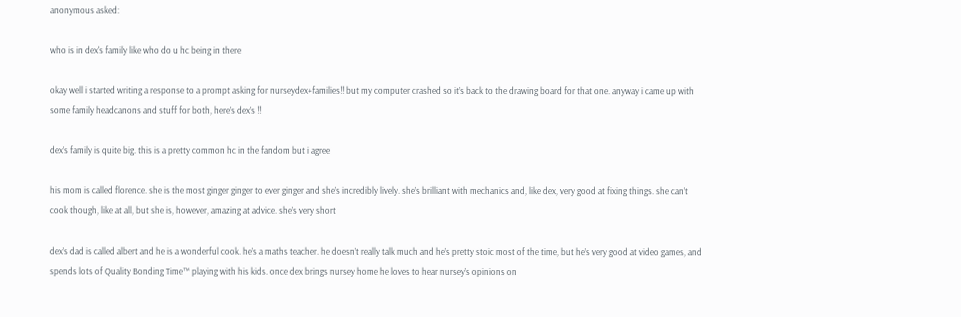anonymous asked:

who is in dex's family like who do u hc being in there

okay well i started writing a response to a prompt asking for nurseydex+families!! but my computer crashed so it’s back to the drawing board for that one. anyway i came up with some family headcanons and stuff for both, here’s dex’s !!

dex’s family is quite big. this is a pretty common hc in the fandom but i agree

his mom is called florence. she is the most ginger ginger to ever ginger and she’s incredibly lively. she’s brilliant with mechanics and, like dex, very good at fixing things. she can’t cook though, like at all, but she is, however, amazing at advice. she’s very short

dex’s dad is called albert and he is a wonderful cook. he’s a maths teacher. he doesn’t really talk much and he’s pretty stoic most of the time, but he’s very good at video games, and spends lots of Quality Bonding Time™ playing with his kids. once dex brings nursey home he loves to hear nursey’s opinions on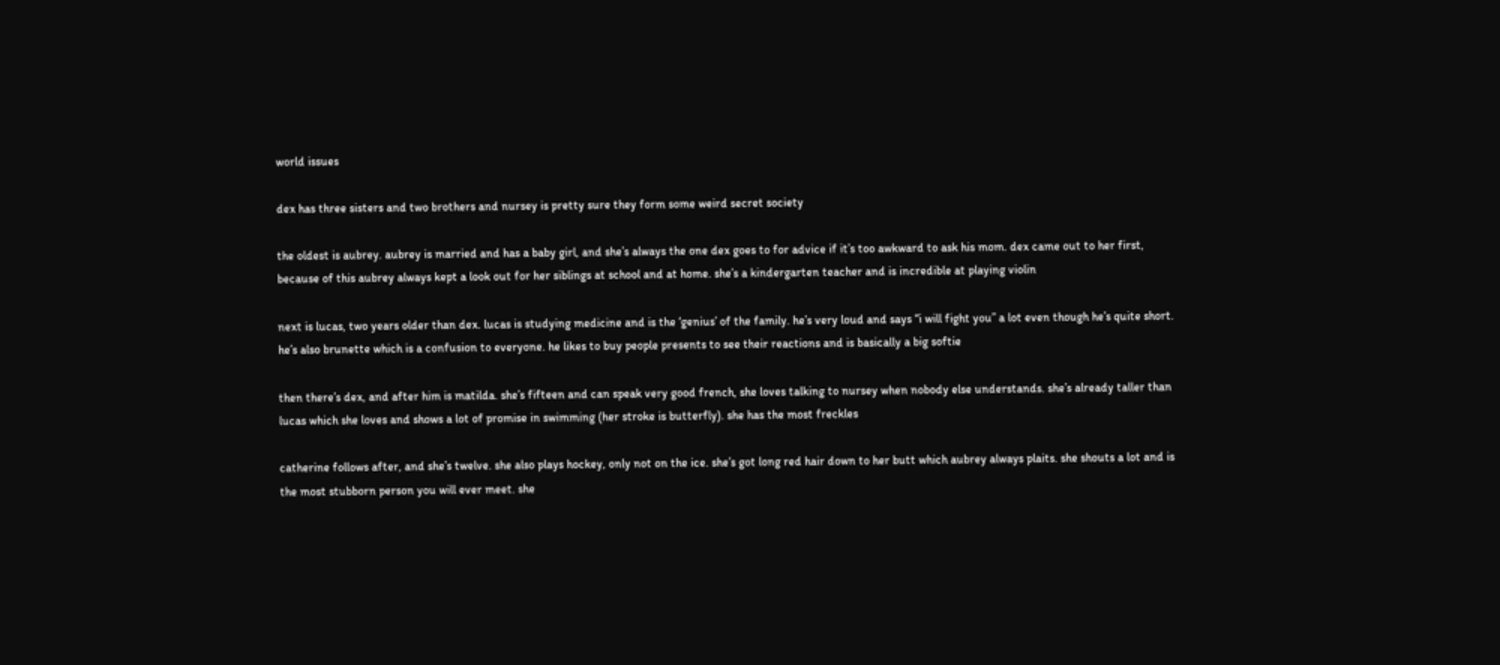world issues

dex has three sisters and two brothers and nursey is pretty sure they form some weird secret society

the oldest is aubrey. aubrey is married and has a baby girl, and she’s always the one dex goes to for advice if it’s too awkward to ask his mom. dex came out to her first, because of this aubrey always kept a look out for her siblings at school and at home. she’s a kindergarten teacher and is incredible at playing violin

next is lucas, two years older than dex. lucas is studying medicine and is the ‘genius’ of the family. he’s very loud and says “i will fight you” a lot even though he’s quite short. he’s also brunette which is a confusion to everyone. he likes to buy people presents to see their reactions and is basically a big softie

then there’s dex, and after him is matilda. she’s fifteen and can speak very good french, she loves talking to nursey when nobody else understands. she’s already taller than lucas which she loves and shows a lot of promise in swimming (her stroke is butterfly). she has the most freckles

catherine follows after, and she’s twelve. she also plays hockey, only not on the ice. she’s got long red hair down to her butt which aubrey always plaits. she shouts a lot and is the most stubborn person you will ever meet. she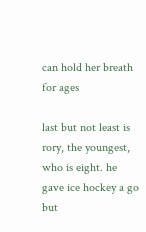can hold her breath for ages

last but not least is rory, the youngest, who is eight. he gave ice hockey a go but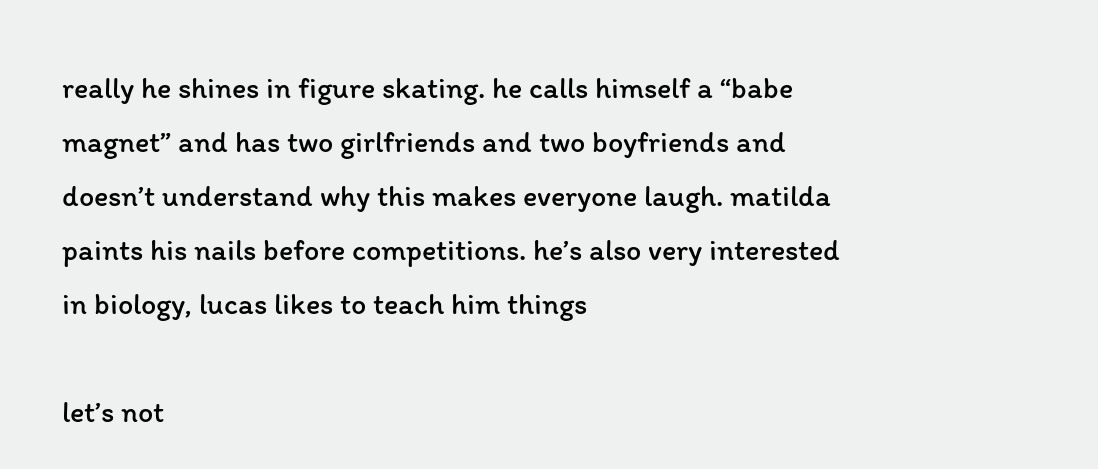really he shines in figure skating. he calls himself a “babe magnet” and has two girlfriends and two boyfriends and doesn’t understand why this makes everyone laugh. matilda paints his nails before competitions. he’s also very interested in biology, lucas likes to teach him things

let’s not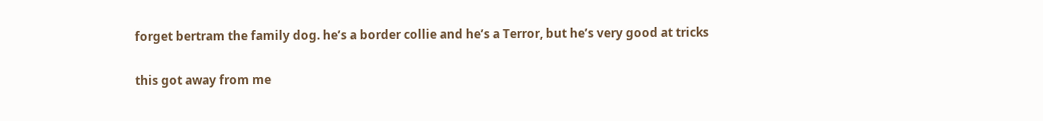forget bertram the family dog. he’s a border collie and he’s a Terror, but he’s very good at tricks

this got away from me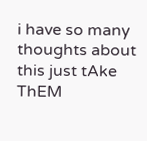i have so many thoughts about this just tAke ThEM